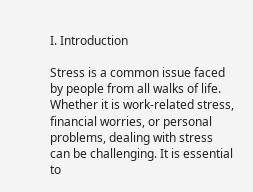I. Introduction

Stress is a common issue faced by people from all walks of life. Whether it is work-related stress, financial worries, or personal problems, dealing with stress can be challenging. It is essential to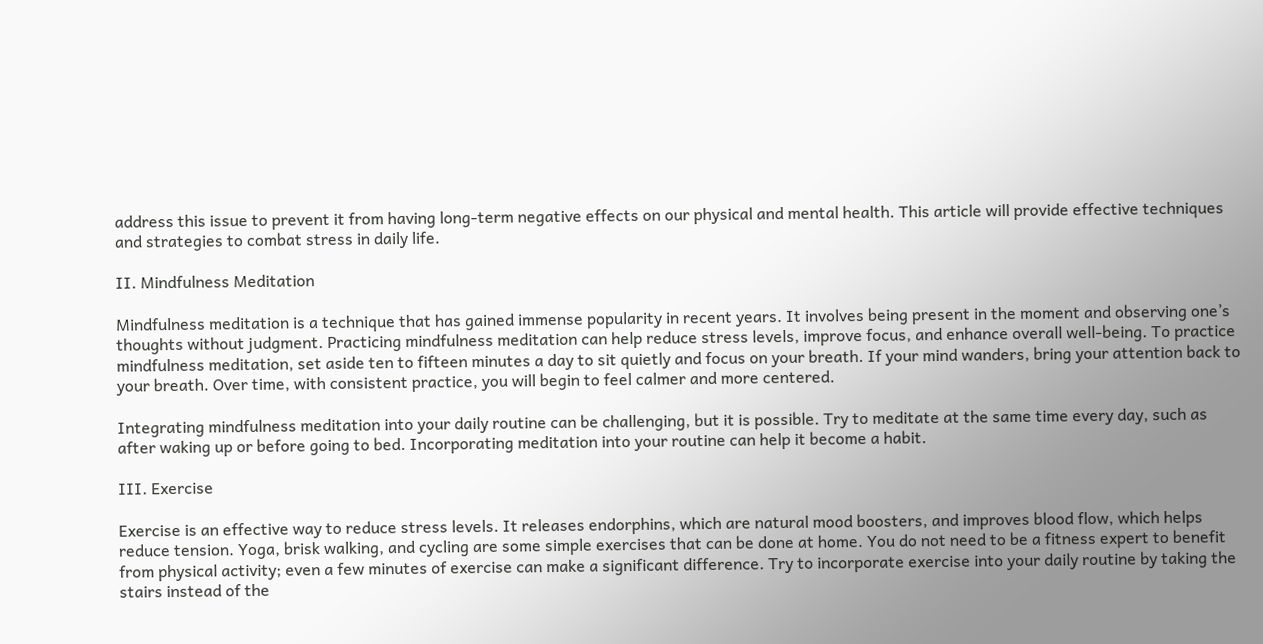address this issue to prevent it from having long-term negative effects on our physical and mental health. This article will provide effective techniques and strategies to combat stress in daily life.

II. Mindfulness Meditation

Mindfulness meditation is a technique that has gained immense popularity in recent years. It involves being present in the moment and observing one’s thoughts without judgment. Practicing mindfulness meditation can help reduce stress levels, improve focus, and enhance overall well-being. To practice mindfulness meditation, set aside ten to fifteen minutes a day to sit quietly and focus on your breath. If your mind wanders, bring your attention back to your breath. Over time, with consistent practice, you will begin to feel calmer and more centered.

Integrating mindfulness meditation into your daily routine can be challenging, but it is possible. Try to meditate at the same time every day, such as after waking up or before going to bed. Incorporating meditation into your routine can help it become a habit.

III. Exercise

Exercise is an effective way to reduce stress levels. It releases endorphins, which are natural mood boosters, and improves blood flow, which helps reduce tension. Yoga, brisk walking, and cycling are some simple exercises that can be done at home. You do not need to be a fitness expert to benefit from physical activity; even a few minutes of exercise can make a significant difference. Try to incorporate exercise into your daily routine by taking the stairs instead of the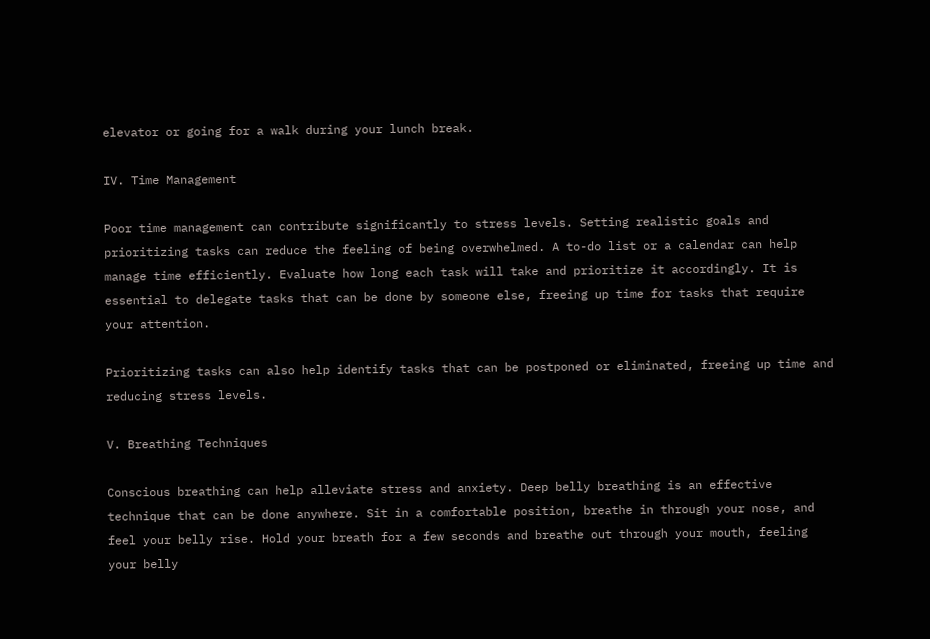elevator or going for a walk during your lunch break.

IV. Time Management

Poor time management can contribute significantly to stress levels. Setting realistic goals and prioritizing tasks can reduce the feeling of being overwhelmed. A to-do list or a calendar can help manage time efficiently. Evaluate how long each task will take and prioritize it accordingly. It is essential to delegate tasks that can be done by someone else, freeing up time for tasks that require your attention.

Prioritizing tasks can also help identify tasks that can be postponed or eliminated, freeing up time and reducing stress levels.

V. Breathing Techniques

Conscious breathing can help alleviate stress and anxiety. Deep belly breathing is an effective technique that can be done anywhere. Sit in a comfortable position, breathe in through your nose, and feel your belly rise. Hold your breath for a few seconds and breathe out through your mouth, feeling your belly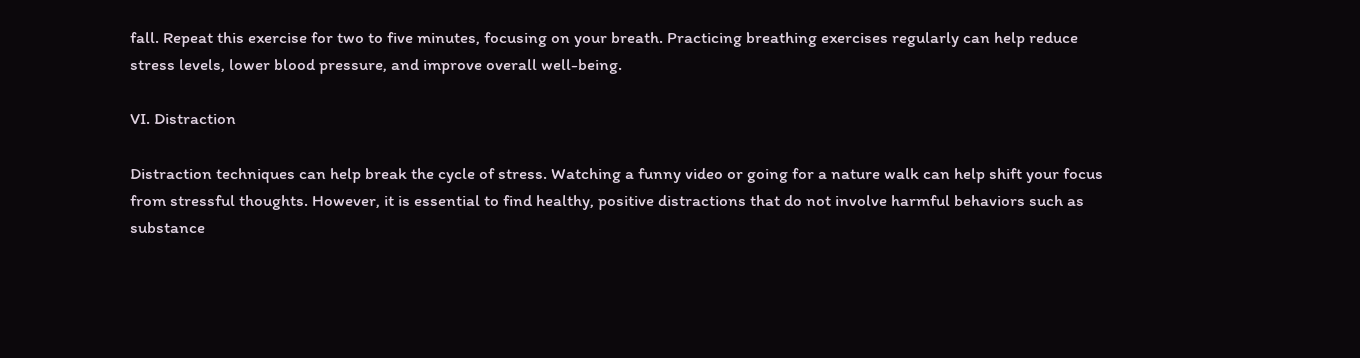fall. Repeat this exercise for two to five minutes, focusing on your breath. Practicing breathing exercises regularly can help reduce stress levels, lower blood pressure, and improve overall well-being.

VI. Distraction

Distraction techniques can help break the cycle of stress. Watching a funny video or going for a nature walk can help shift your focus from stressful thoughts. However, it is essential to find healthy, positive distractions that do not involve harmful behaviors such as substance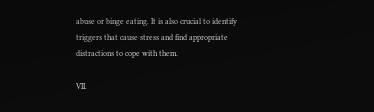abuse or binge eating. It is also crucial to identify triggers that cause stress and find appropriate distractions to cope with them.

VII.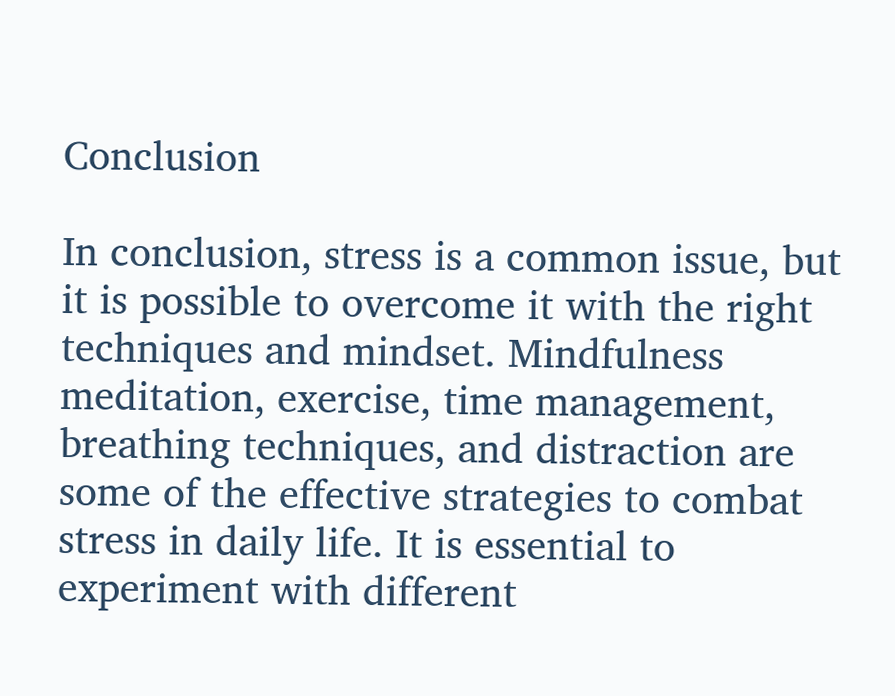Conclusion

In conclusion, stress is a common issue, but it is possible to overcome it with the right techniques and mindset. Mindfulness meditation, exercise, time management, breathing techniques, and distraction are some of the effective strategies to combat stress in daily life. It is essential to experiment with different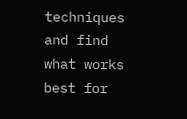techniques and find what works best for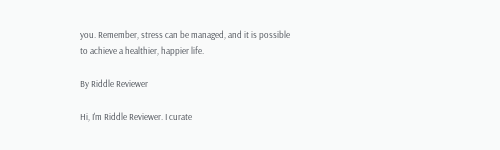you. Remember, stress can be managed, and it is possible to achieve a healthier, happier life.

By Riddle Reviewer

Hi, I'm Riddle Reviewer. I curate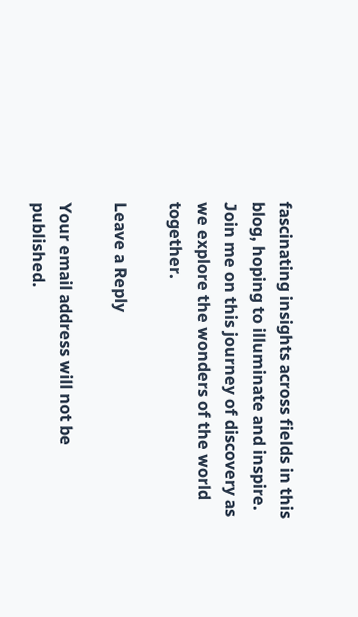fascinating insights across fields in this blog, hoping to illuminate and inspire. Join me on this journey of discovery as we explore the wonders of the world together.

Leave a Reply

Your email address will not be published.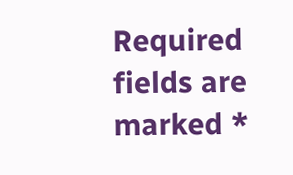Required fields are marked *